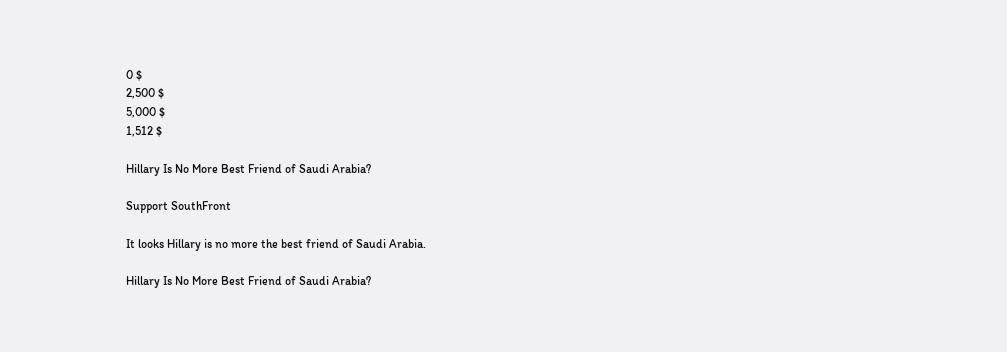0 $
2,500 $
5,000 $
1,512 $

Hillary Is No More Best Friend of Saudi Arabia?

Support SouthFront

It looks Hillary is no more the best friend of Saudi Arabia.

Hillary Is No More Best Friend of Saudi Arabia?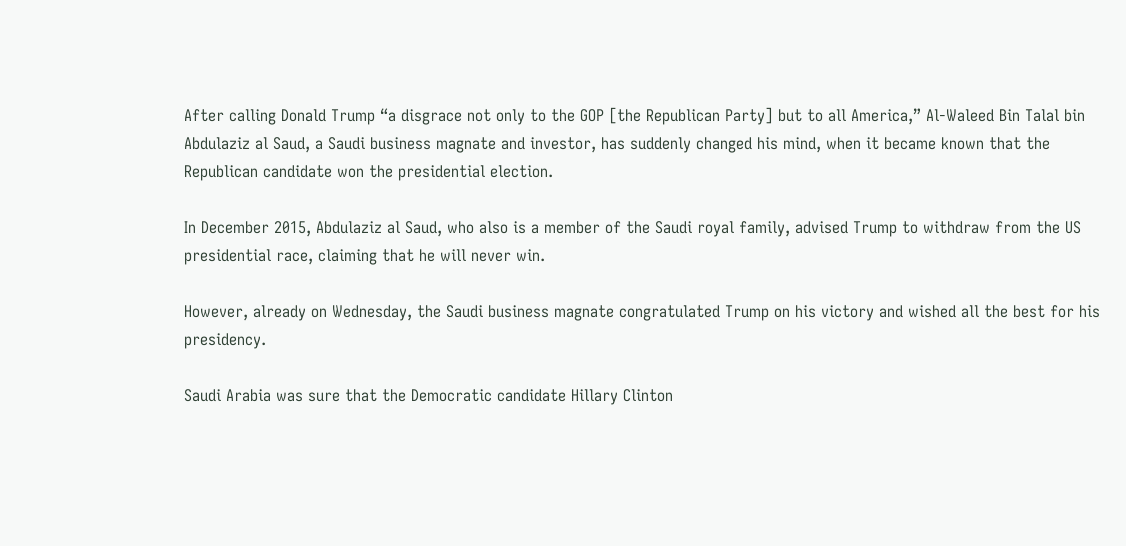After calling Donald Trump “a disgrace not only to the GOP [the Republican Party] but to all America,” Al-Waleed Bin Talal bin Abdulaziz al Saud, a Saudi business magnate and investor, has suddenly changed his mind, when it became known that the Republican candidate won the presidential election.

In December 2015, Abdulaziz al Saud, who also is a member of the Saudi royal family, advised Trump to withdraw from the US presidential race, claiming that he will never win.

However, already on Wednesday, the Saudi business magnate congratulated Trump on his victory and wished all the best for his presidency.

Saudi Arabia was sure that the Democratic candidate Hillary Clinton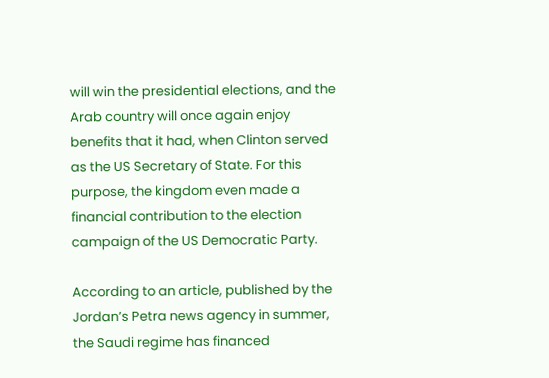will win the presidential elections, and the Arab country will once again enjoy benefits that it had, when Clinton served as the US Secretary of State. For this purpose, the kingdom even made a financial contribution to the election campaign of the US Democratic Party.

According to an article, published by the Jordan’s Petra news agency in summer, the Saudi regime has financed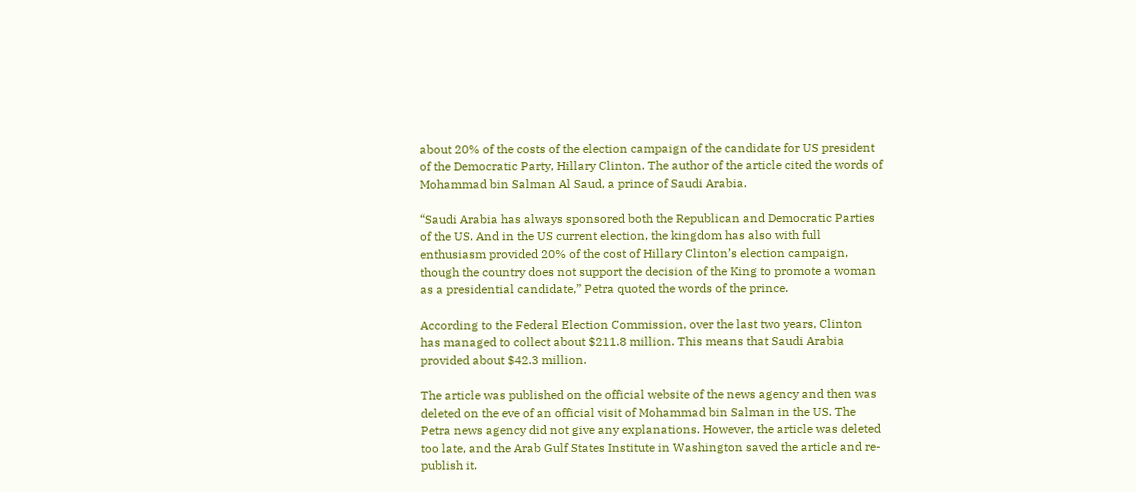about 20% of the costs of the election campaign of the candidate for US president of the Democratic Party, Hillary Clinton. The author of the article cited the words of Mohammad bin Salman Al Saud, a prince of Saudi Arabia.

“Saudi Arabia has always sponsored both the Republican and Democratic Parties of the US. And in the US current election, the kingdom has also with full enthusiasm provided 20% of the cost of Hillary Clinton’s election campaign, though the country does not support the decision of the King to promote a woman as a presidential candidate,” Petra quoted the words of the prince.

According to the Federal Election Commission, over the last two years, Clinton has managed to collect about $211.8 million. This means that Saudi Arabia provided about $42.3 million.

The article was published on the official website of the news agency and then was deleted on the eve of an official visit of Mohammad bin Salman in the US. The Petra news agency did not give any explanations. However, the article was deleted too late, and the Arab Gulf States Institute in Washington saved the article and re-publish it.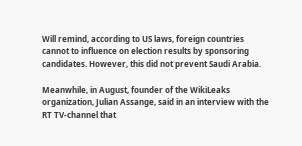Will remind, according to US laws, foreign countries cannot to influence on election results by sponsoring candidates. However, this did not prevent Saudi Arabia.

Meanwhile, in August, founder of the WikiLeaks organization, Julian Assange, said in an interview with the RT TV-channel that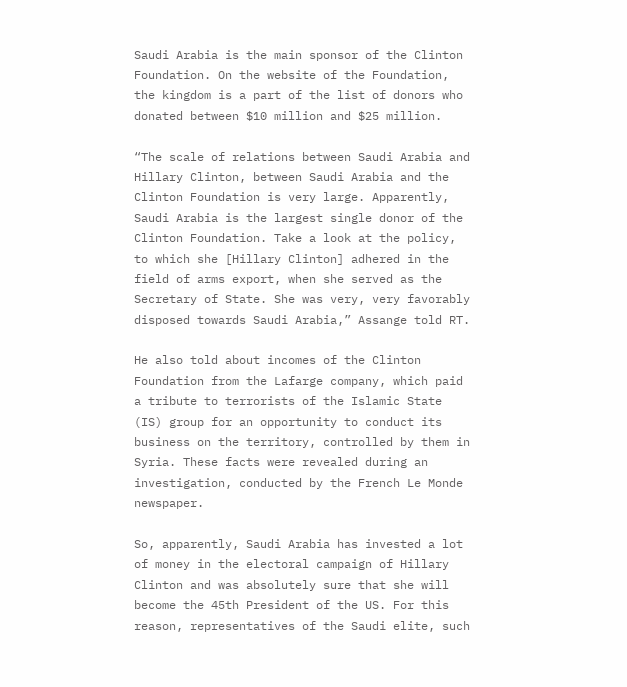Saudi Arabia is the main sponsor of the Clinton Foundation. On the website of the Foundation, the kingdom is a part of the list of donors who donated between $10 million and $25 million.

“The scale of relations between Saudi Arabia and Hillary Clinton, between Saudi Arabia and the Clinton Foundation is very large. Apparently, Saudi Arabia is the largest single donor of the Clinton Foundation. Take a look at the policy, to which she [Hillary Clinton] adhered in the field of arms export, when she served as the Secretary of State. She was very, very favorably disposed towards Saudi Arabia,” Assange told RT.

He also told about incomes of the Clinton Foundation from the Lafarge company, which paid a tribute to terrorists of the Islamic State (IS) group for an opportunity to conduct its business on the territory, controlled by them in Syria. These facts were revealed during an investigation, conducted by the French Le Monde newspaper.

So, apparently, Saudi Arabia has invested a lot of money in the electoral campaign of Hillary Clinton and was absolutely sure that she will become the 45th President of the US. For this reason, representatives of the Saudi elite, such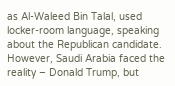as Al-Waleed Bin Talal, used locker-room language, speaking about the Republican candidate. However, Saudi Arabia faced the reality – Donald Trump, but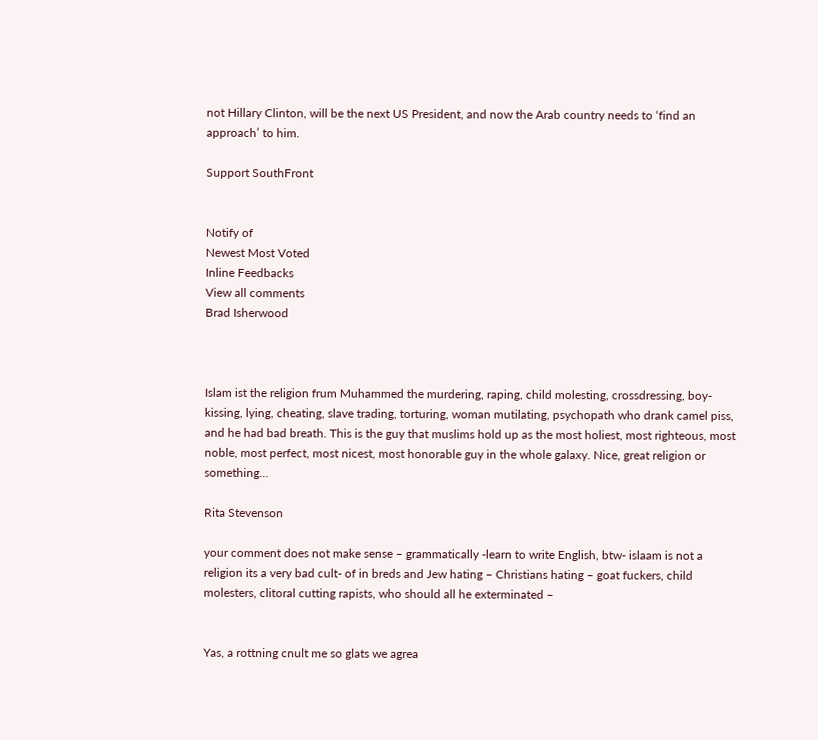not Hillary Clinton, will be the next US President, and now the Arab country needs to ‘find an approach’ to him.

Support SouthFront


Notify of
Newest Most Voted
Inline Feedbacks
View all comments
Brad Isherwood



Islam ist the religion frum Muhammed the murdering, raping, child molesting, crossdressing, boy-kissing, lying, cheating, slave trading, torturing, woman mutilating, psychopath who drank camel piss, and he had bad breath. This is the guy that muslims hold up as the most holiest, most righteous, most noble, most perfect, most nicest, most honorable guy in the whole galaxy. Nice, great religion or something…

Rita Stevenson

your comment does not make sense – grammatically -learn to write English, btw- islaam is not a religion its a very bad cult- of in breds and Jew hating – Christians hating – goat fuckers, child molesters, clitoral cutting rapists, who should all he exterminated –


Yas, a rottning cnult me so glats we agrea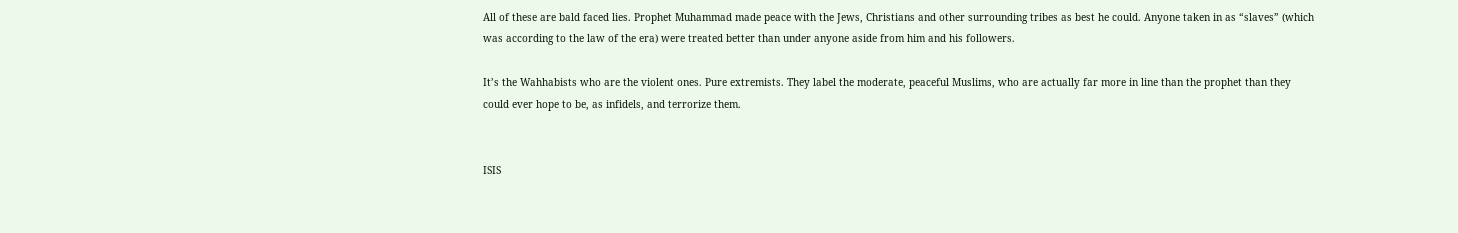All of these are bald faced lies. Prophet Muhammad made peace with the Jews, Christians and other surrounding tribes as best he could. Anyone taken in as “slaves” (which was according to the law of the era) were treated better than under anyone aside from him and his followers.

It’s the Wahhabists who are the violent ones. Pure extremists. They label the moderate, peaceful Muslims, who are actually far more in line than the prophet than they could ever hope to be, as infidels, and terrorize them.


ISIS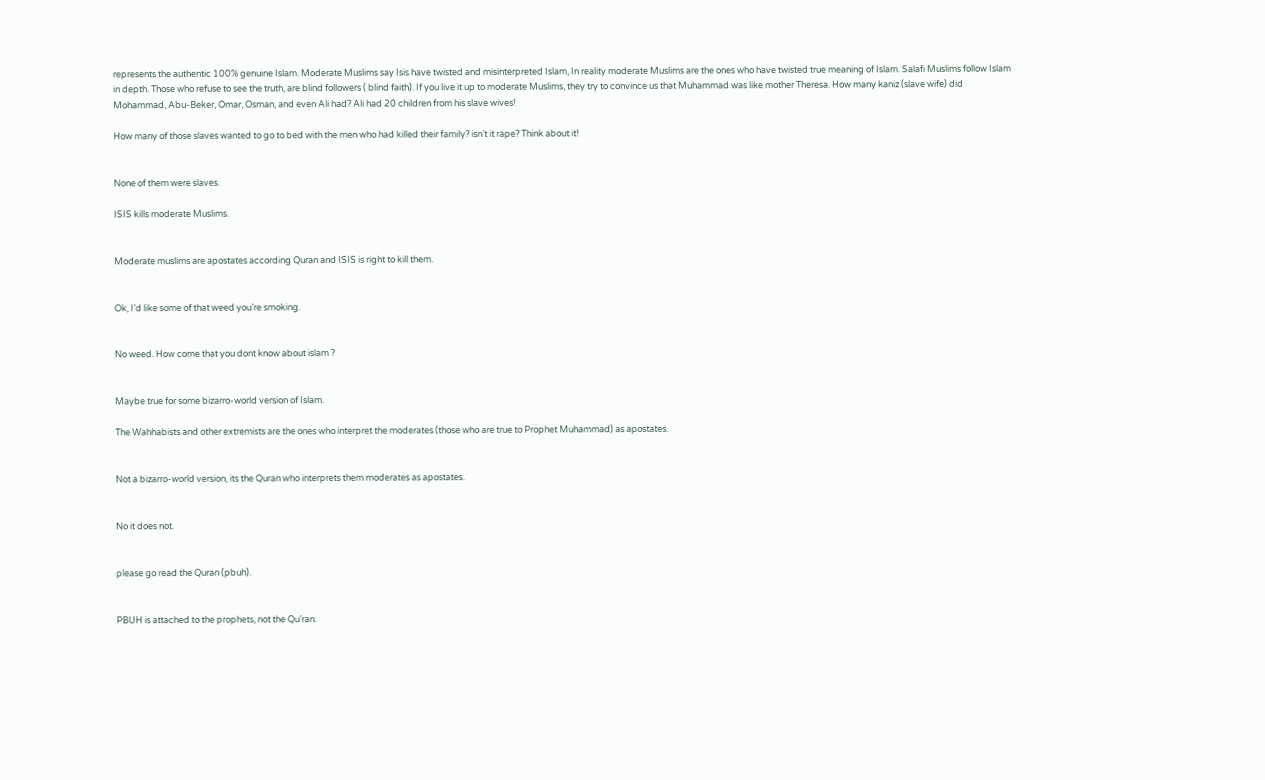represents the authentic 100% genuine Islam. Moderate Muslims say Isis have twisted and misinterpreted Islam, In reality moderate Muslims are the ones who have twisted true meaning of Islam. Salafi Muslims follow Islam in depth. Those who refuse to see the truth, are blind followers ( blind faith). If you live it up to moderate Muslims, they try to convince us that Muhammad was like mother Theresa. How many kaniz (slave wife) did Mohammad, Abu-Beker, Omar, Osman, and even Ali had? Ali had 20 children from his slave wives!

How many of those slaves wanted to go to bed with the men who had killed their family? isn’t it rape? Think about it!


None of them were slaves.

ISIS kills moderate Muslims.


Moderate muslims are apostates according Quran and ISIS is right to kill them.


Ok, I’d like some of that weed you’re smoking.


No weed. How come that you dont know about islam ?


Maybe true for some bizarro-world version of Islam.

The Wahhabists and other extremists are the ones who interpret the moderates (those who are true to Prophet Muhammad) as apostates.


Not a bizarro-world version, its the Quran who interprets them moderates as apostates.


No it does not.


please go read the Quran (pbuh).


PBUH is attached to the prophets, not the Qu’ran.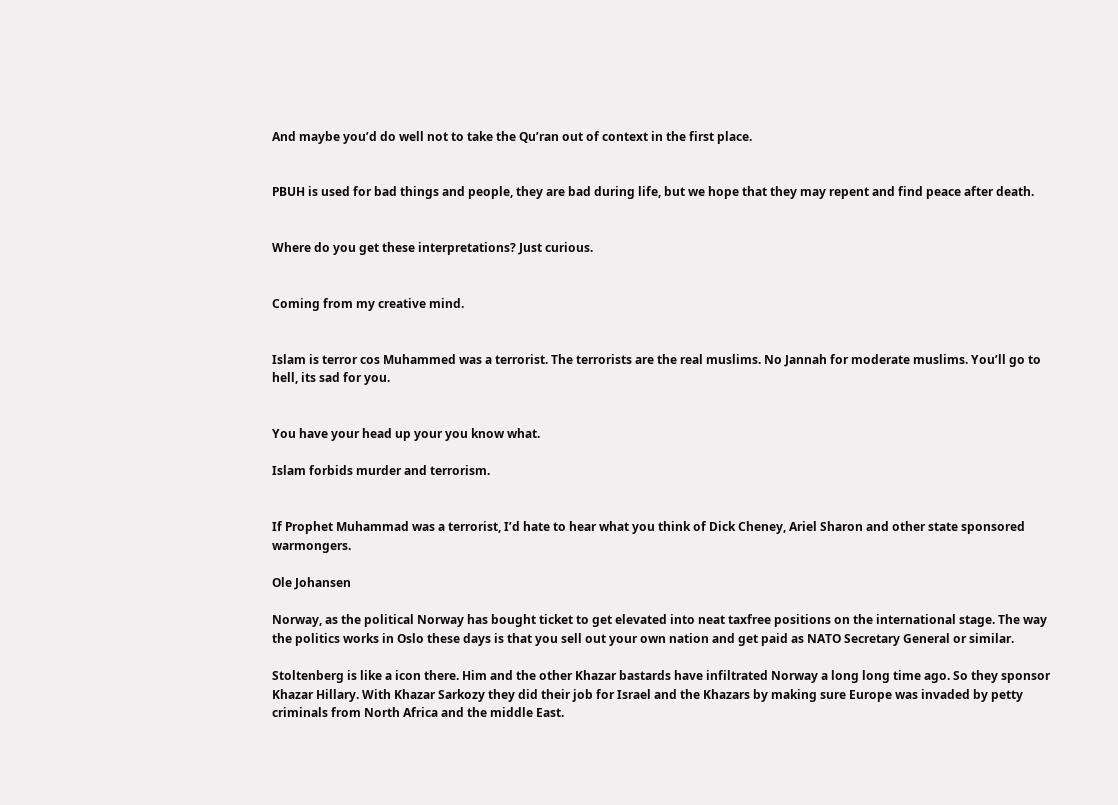And maybe you’d do well not to take the Qu’ran out of context in the first place.


PBUH is used for bad things and people, they are bad during life, but we hope that they may repent and find peace after death.


Where do you get these interpretations? Just curious.


Coming from my creative mind.


Islam is terror cos Muhammed was a terrorist. The terrorists are the real muslims. No Jannah for moderate muslims. You’ll go to hell, its sad for you.


You have your head up your you know what.

Islam forbids murder and terrorism.


If Prophet Muhammad was a terrorist, I’d hate to hear what you think of Dick Cheney, Ariel Sharon and other state sponsored warmongers.

Ole Johansen

Norway, as the political Norway has bought ticket to get elevated into neat taxfree positions on the international stage. The way the politics works in Oslo these days is that you sell out your own nation and get paid as NATO Secretary General or similar.

Stoltenberg is like a icon there. Him and the other Khazar bastards have infiltrated Norway a long long time ago. So they sponsor Khazar Hillary. With Khazar Sarkozy they did their job for Israel and the Khazars by making sure Europe was invaded by petty criminals from North Africa and the middle East.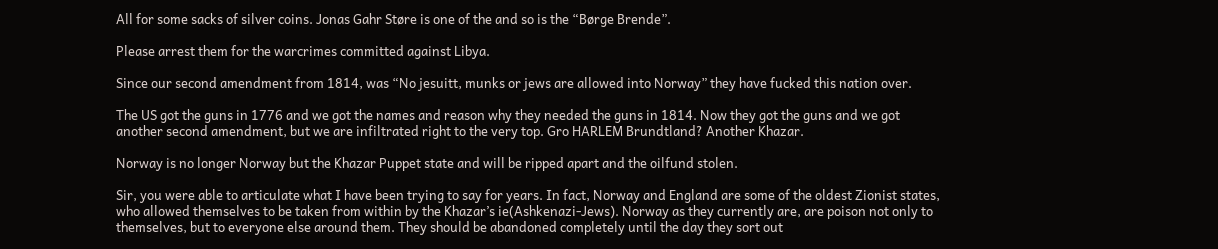All for some sacks of silver coins. Jonas Gahr Støre is one of the and so is the “Børge Brende”.

Please arrest them for the warcrimes committed against Libya.

Since our second amendment from 1814, was “No jesuitt, munks or jews are allowed into Norway” they have fucked this nation over.

The US got the guns in 1776 and we got the names and reason why they needed the guns in 1814. Now they got the guns and we got another second amendment, but we are infiltrated right to the very top. Gro HARLEM Brundtland? Another Khazar.

Norway is no longer Norway but the Khazar Puppet state and will be ripped apart and the oilfund stolen.

Sir, you were able to articulate what I have been trying to say for years. In fact, Norway and England are some of the oldest Zionist states, who allowed themselves to be taken from within by the Khazar’s ie(Ashkenazi-Jews). Norway as they currently are, are poison not only to themselves, but to everyone else around them. They should be abandoned completely until the day they sort out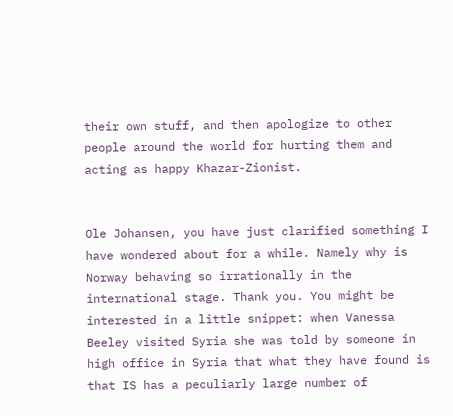their own stuff, and then apologize to other people around the world for hurting them and acting as happy Khazar-Zionist.


Ole Johansen, you have just clarified something I have wondered about for a while. Namely why is Norway behaving so irrationally in the international stage. Thank you. You might be interested in a little snippet: when Vanessa Beeley visited Syria she was told by someone in high office in Syria that what they have found is that IS has a peculiarly large number of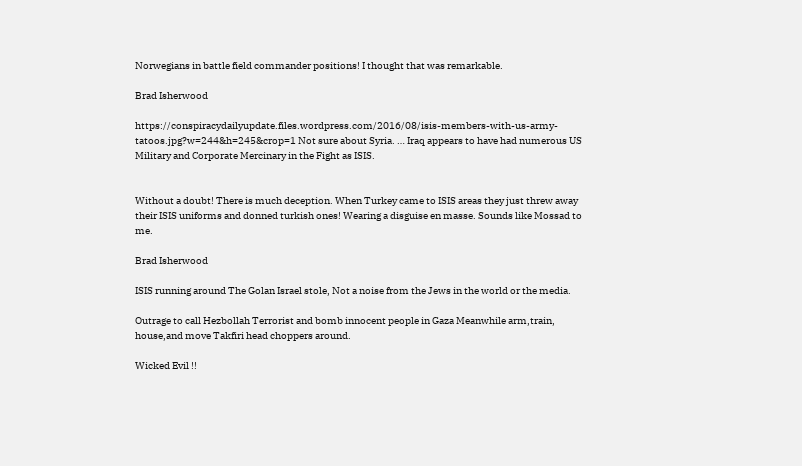Norwegians in battle field commander positions! I thought that was remarkable.

Brad Isherwood

https://conspiracydailyupdate.files.wordpress.com/2016/08/isis-members-with-us-army-tatoos.jpg?w=244&h=245&crop=1 Not sure about Syria. … Iraq appears to have had numerous US Military and Corporate Mercinary in the Fight as ISIS.


Without a doubt! There is much deception. When Turkey came to ISIS areas they just threw away their ISIS uniforms and donned turkish ones! Wearing a disguise en masse. Sounds like Mossad to me.

Brad Isherwood

ISIS running around The Golan Israel stole, Not a noise from the Jews in the world or the media.

Outrage to call Hezbollah Terrorist and bomb innocent people in Gaza Meanwhile arm,train, house,and move Takfiri head choppers around.

Wicked Evil !!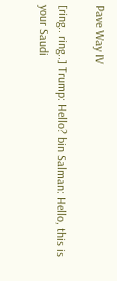Pave Way IV

[ring.. ring..] Trump: Hello? bin Salman: Hello, this is your Saudi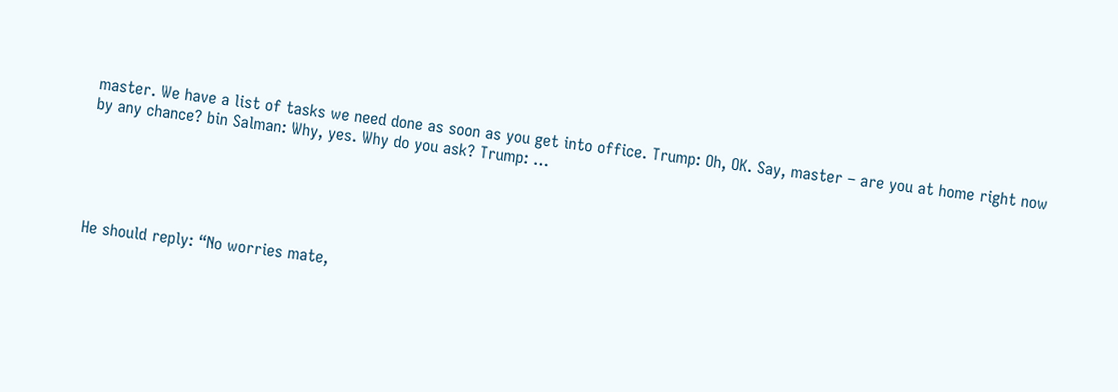master. We have a list of tasks we need done as soon as you get into office. Trump: Oh, OK. Say, master – are you at home right now by any chance? bin Salman: Why, yes. Why do you ask? Trump: …





He should reply: “No worries mate,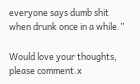everyone says dumb shit when drunk once in a while.”

Would love your thoughts, please comment.x